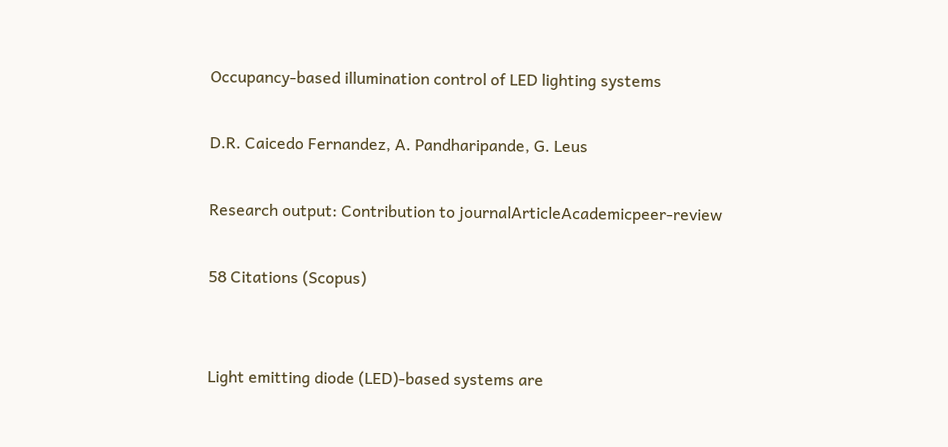Occupancy-based illumination control of LED lighting systems

D.R. Caicedo Fernandez, A. Pandharipande, G. Leus

Research output: Contribution to journalArticleAcademicpeer-review

58 Citations (Scopus)


Light emitting diode (LED)-based systems are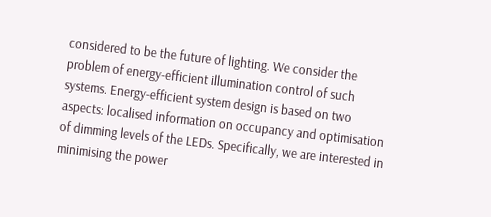considered to be the future of lighting. We consider the problem of energy-efficient illumination control of such systems. Energy-efficient system design is based on two aspects: localised information on occupancy and optimisation of dimming levels of the LEDs. Specifically, we are interested in minimising the power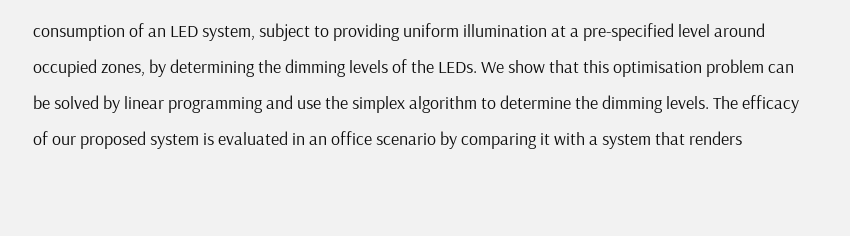consumption of an LED system, subject to providing uniform illumination at a pre-specified level around occupied zones, by determining the dimming levels of the LEDs. We show that this optimisation problem can be solved by linear programming and use the simplex algorithm to determine the dimming levels. The efficacy of our proposed system is evaluated in an office scenario by comparing it with a system that renders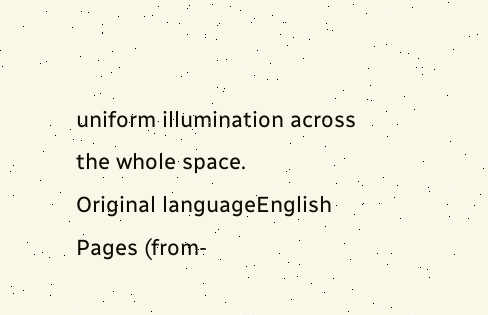uniform illumination across the whole space.
Original languageEnglish
Pages (from-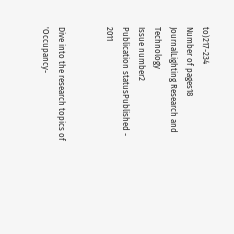to)217-234
Number of pages18
JournalLighting Research and Technology
Issue number2
Publication statusPublished - 2011


Dive into the research topics of 'Occupancy-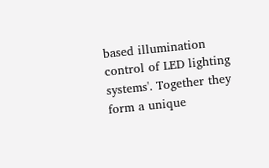based illumination control of LED lighting systems'. Together they form a unique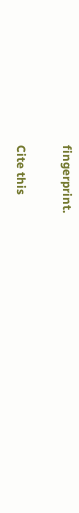fingerprint.

Cite this